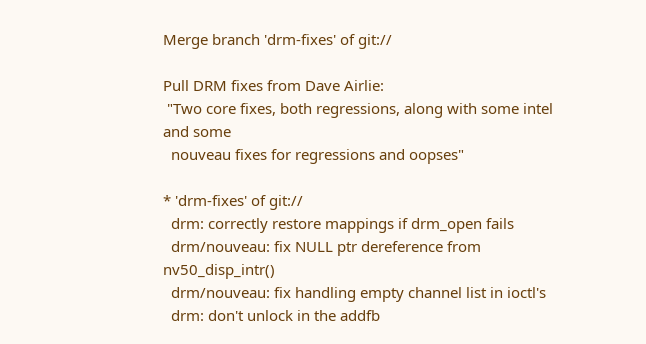Merge branch 'drm-fixes' of git://

Pull DRM fixes from Dave Airlie:
 "Two core fixes, both regressions, along with some intel and some
  nouveau fixes for regressions and oopses"

* 'drm-fixes' of git://
  drm: correctly restore mappings if drm_open fails
  drm/nouveau: fix NULL ptr dereference from nv50_disp_intr()
  drm/nouveau: fix handling empty channel list in ioctl's
  drm: don't unlock in the addfb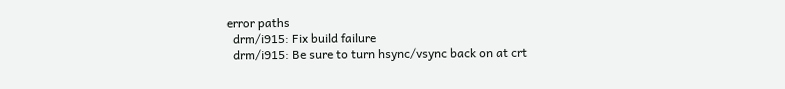error paths
  drm/i915: Fix build failure
  drm/i915: Be sure to turn hsync/vsync back on at crt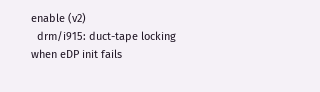enable (v2)
  drm/i915: duct-tape locking when eDP init fails